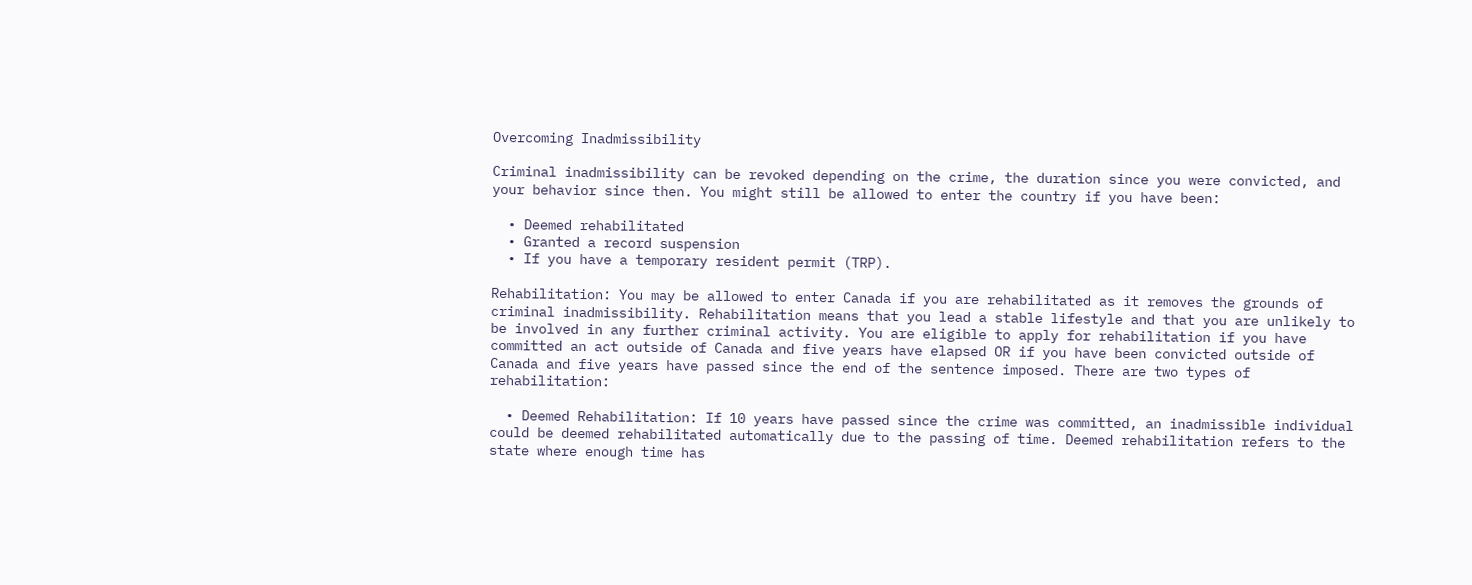Overcoming Inadmissibility

Criminal inadmissibility can be revoked depending on the crime, the duration since you were convicted, and your behavior since then. You might still be allowed to enter the country if you have been:

  • Deemed rehabilitated
  • Granted a record suspension
  • If you have a temporary resident permit (TRP).

Rehabilitation: You may be allowed to enter Canada if you are rehabilitated as it removes the grounds of criminal inadmissibility. Rehabilitation means that you lead a stable lifestyle and that you are unlikely to be involved in any further criminal activity. You are eligible to apply for rehabilitation if you have committed an act outside of Canada and five years have elapsed OR if you have been convicted outside of Canada and five years have passed since the end of the sentence imposed. There are two types of rehabilitation:

  • Deemed Rehabilitation: If 10 years have passed since the crime was committed, an inadmissible individual could be deemed rehabilitated automatically due to the passing of time. Deemed rehabilitation refers to the state where enough time has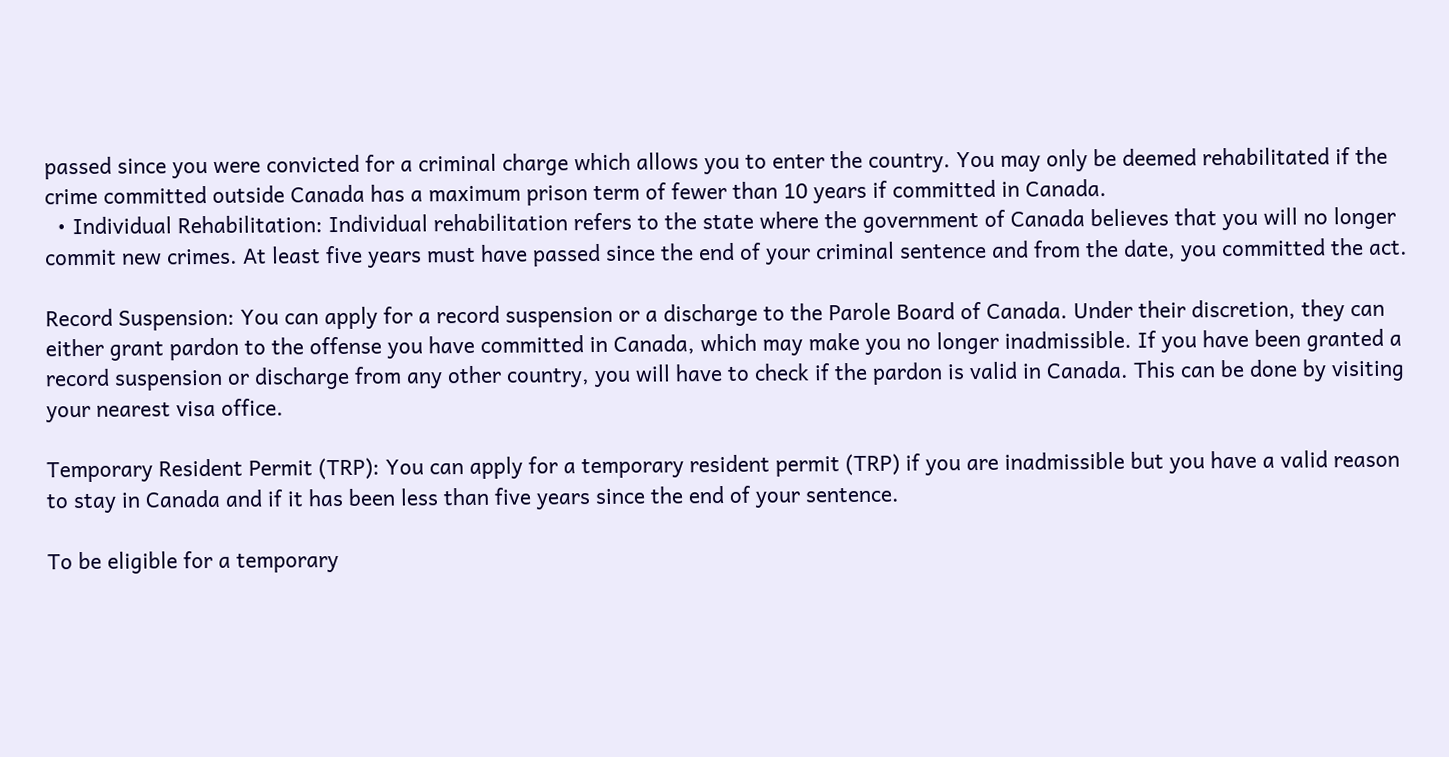passed since you were convicted for a criminal charge which allows you to enter the country. You may only be deemed rehabilitated if the crime committed outside Canada has a maximum prison term of fewer than 10 years if committed in Canada.
  • Individual Rehabilitation: Individual rehabilitation refers to the state where the government of Canada believes that you will no longer commit new crimes. At least five years must have passed since the end of your criminal sentence and from the date, you committed the act.

Record Suspension: You can apply for a record suspension or a discharge to the Parole Board of Canada. Under their discretion, they can either grant pardon to the offense you have committed in Canada, which may make you no longer inadmissible. If you have been granted a record suspension or discharge from any other country, you will have to check if the pardon is valid in Canada. This can be done by visiting your nearest visa office.

Temporary Resident Permit (TRP): You can apply for a temporary resident permit (TRP) if you are inadmissible but you have a valid reason to stay in Canada and if it has been less than five years since the end of your sentence.

To be eligible for a temporary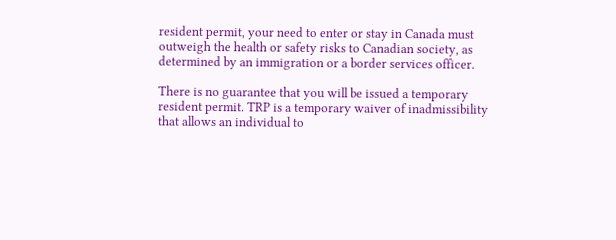resident permit, your need to enter or stay in Canada must outweigh the health or safety risks to Canadian society, as determined by an immigration or a border services officer.

There is no guarantee that you will be issued a temporary resident permit. TRP is a temporary waiver of inadmissibility that allows an individual to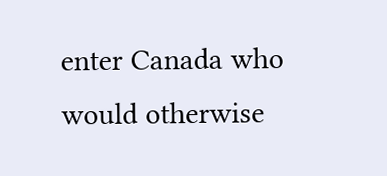enter Canada who would otherwise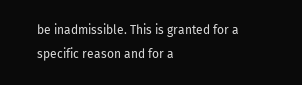be inadmissible. This is granted for a specific reason and for a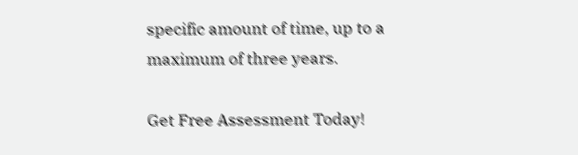specific amount of time, up to a maximum of three years.

Get Free Assessment Today!